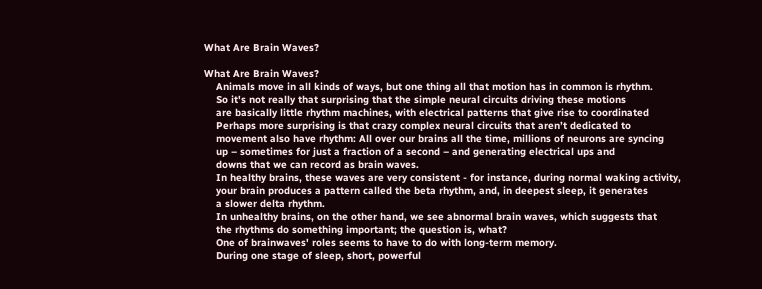What Are Brain Waves?

What Are Brain Waves?
    Animals move in all kinds of ways, but one thing all that motion has in common is rhythm.
    So it's not really that surprising that the simple neural circuits driving these motions
    are basically little rhythm machines, with electrical patterns that give rise to coordinated
    Perhaps more surprising is that crazy complex neural circuits that aren’t dedicated to
    movement also have rhythm: All over our brains all the time, millions of neurons are syncing
    up – sometimes for just a fraction of a second – and generating electrical ups and
    downs that we can record as brain waves.
    In healthy brains, these waves are very consistent - for instance, during normal waking activity,
    your brain produces a pattern called the beta rhythm, and, in deepest sleep, it generates
    a slower delta rhythm.
    In unhealthy brains, on the other hand, we see abnormal brain waves, which suggests that
    the rhythms do something important; the question is, what?
    One of brainwaves' roles seems to have to do with long-term memory.
    During one stage of sleep, short, powerful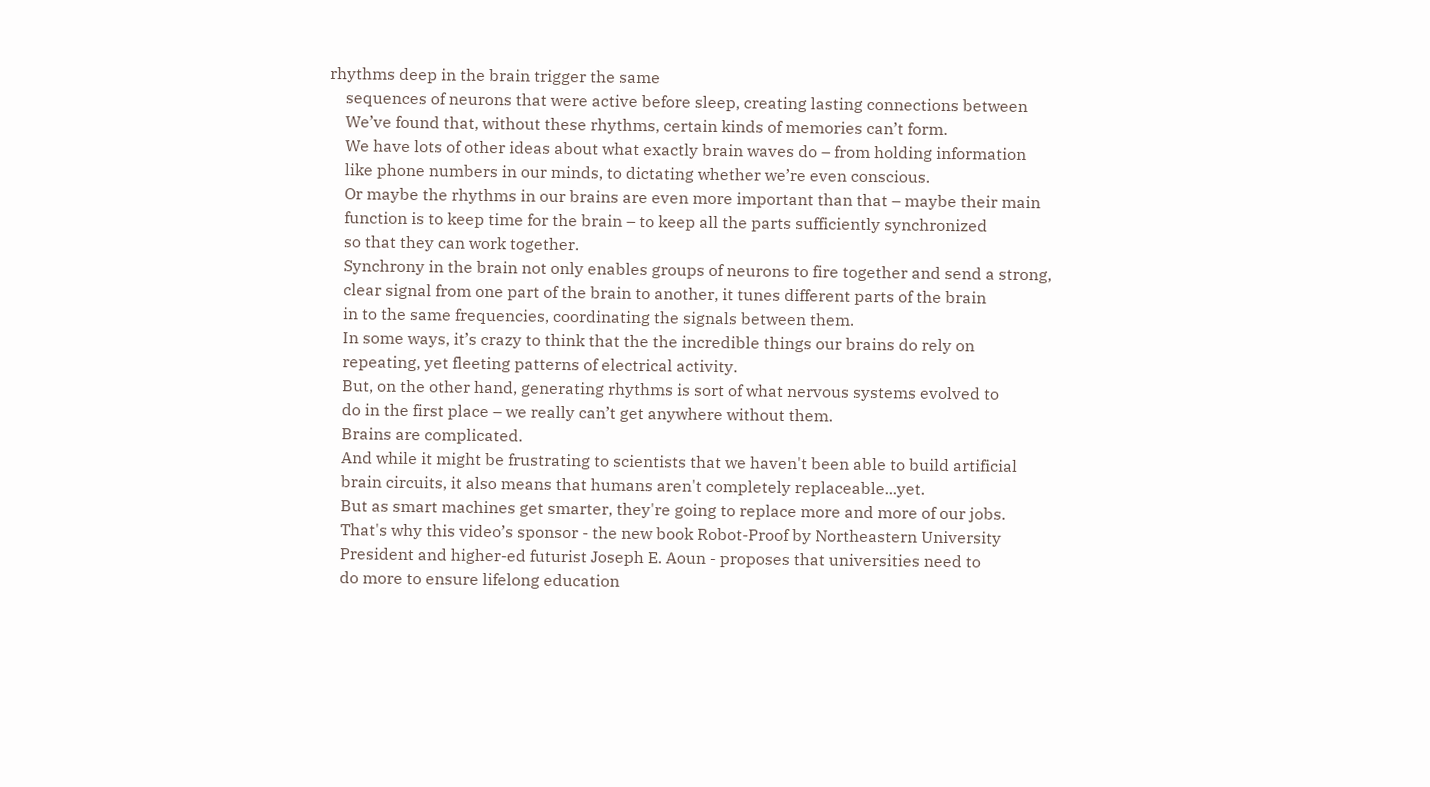rhythms deep in the brain trigger the same
    sequences of neurons that were active before sleep, creating lasting connections between
    We’ve found that, without these rhythms, certain kinds of memories can’t form.
    We have lots of other ideas about what exactly brain waves do – from holding information
    like phone numbers in our minds, to dictating whether we’re even conscious.
    Or maybe the rhythms in our brains are even more important than that – maybe their main
    function is to keep time for the brain – to keep all the parts sufficiently synchronized
    so that they can work together.
    Synchrony in the brain not only enables groups of neurons to fire together and send a strong,
    clear signal from one part of the brain to another, it tunes different parts of the brain
    in to the same frequencies, coordinating the signals between them.
    In some ways, it’s crazy to think that the the incredible things our brains do rely on
    repeating, yet fleeting patterns of electrical activity.
    But, on the other hand, generating rhythms is sort of what nervous systems evolved to
    do in the first place – we really can’t get anywhere without them.
    Brains are complicated.
    And while it might be frustrating to scientists that we haven't been able to build artificial
    brain circuits, it also means that humans aren't completely replaceable...yet.
    But as smart machines get smarter, they're going to replace more and more of our jobs.
    That's why this video’s sponsor - the new book Robot-Proof by Northeastern University
    President and higher-ed futurist Joseph E. Aoun - proposes that universities need to
    do more to ensure lifelong education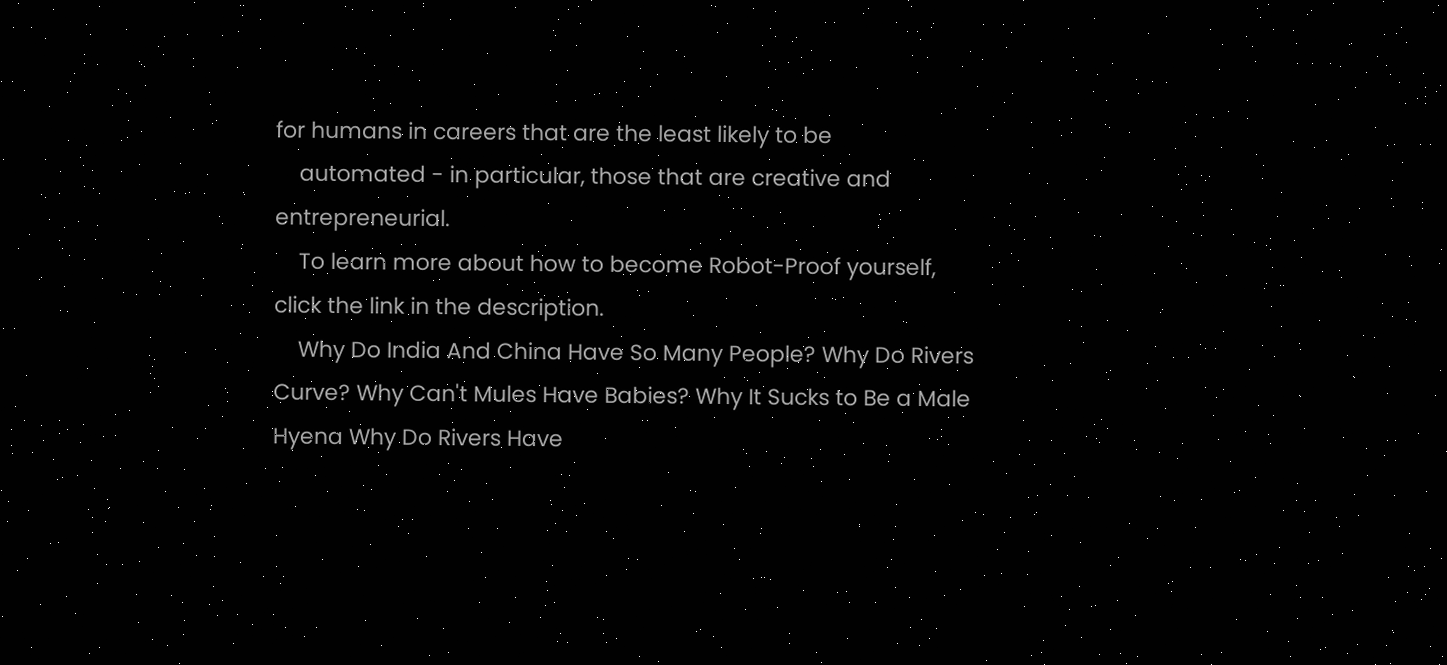for humans in careers that are the least likely to be
    automated - in particular, those that are creative and entrepreneurial.
    To learn more about how to become Robot-Proof yourself, click the link in the description.
    Why Do India And China Have So Many People? Why Do Rivers Curve? Why Can't Mules Have Babies? Why It Sucks to Be a Male Hyena Why Do Rivers Have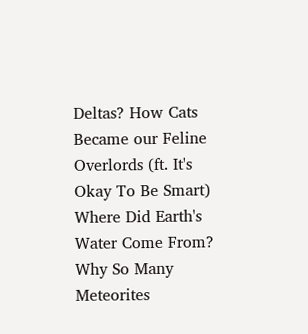Deltas? How Cats Became our Feline Overlords (ft. It's Okay To Be Smart) Where Did Earth's Water Come From? Why So Many Meteorites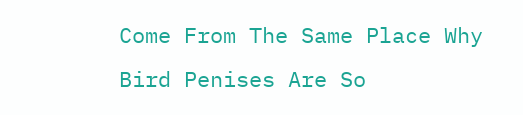Come From The Same Place Why Bird Penises Are So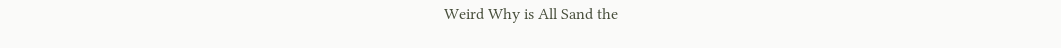Weird Why is All Sand the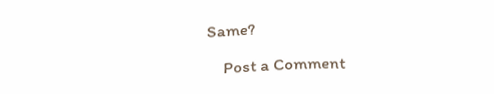Same?

    Post a Comment